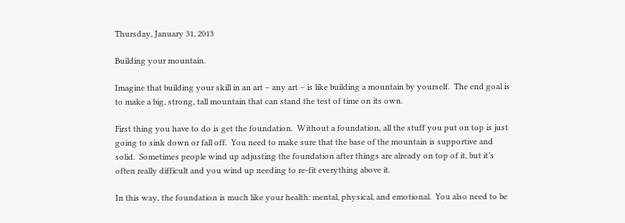Thursday, January 31, 2013

Building your mountain.

Imagine that building your skill in an art – any art – is like building a mountain by yourself.  The end goal is to make a big, strong, tall mountain that can stand the test of time on its own.

First thing you have to do is get the foundation.  Without a foundation, all the stuff you put on top is just going to sink down or fall off.  You need to make sure that the base of the mountain is supportive and solid.  Sometimes people wind up adjusting the foundation after things are already on top of it, but it’s often really difficult and you wind up needing to re-fit everything above it.

In this way, the foundation is much like your health: mental, physical, and emotional.  You also need to be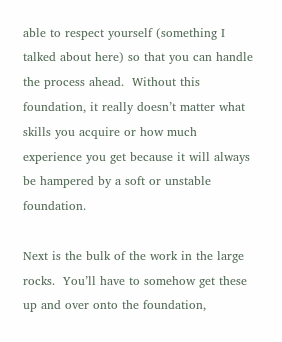able to respect yourself (something I talked about here) so that you can handle the process ahead.  Without this foundation, it really doesn’t matter what skills you acquire or how much experience you get because it will always be hampered by a soft or unstable foundation.

Next is the bulk of the work in the large rocks.  You’ll have to somehow get these up and over onto the foundation,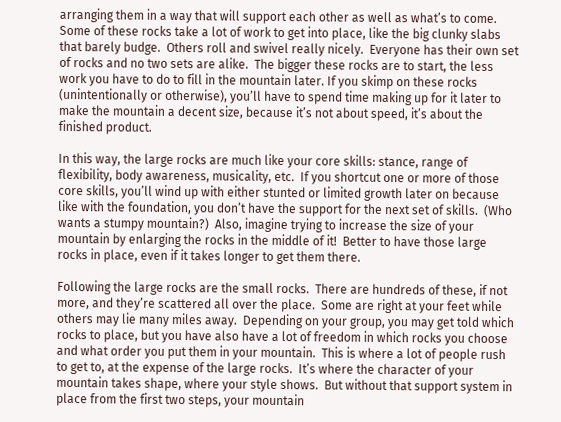arranging them in a way that will support each other as well as what’s to come.  Some of these rocks take a lot of work to get into place, like the big clunky slabs that barely budge.  Others roll and swivel really nicely.  Everyone has their own set of rocks and no two sets are alike.  The bigger these rocks are to start, the less work you have to do to fill in the mountain later. If you skimp on these rocks (unintentionally or otherwise), you’ll have to spend time making up for it later to make the mountain a decent size, because it’s not about speed, it’s about the finished product.

In this way, the large rocks are much like your core skills: stance, range of flexibility, body awareness, musicality, etc.  If you shortcut one or more of those core skills, you’ll wind up with either stunted or limited growth later on because like with the foundation, you don’t have the support for the next set of skills.  (Who wants a stumpy mountain?)  Also, imagine trying to increase the size of your mountain by enlarging the rocks in the middle of it!  Better to have those large rocks in place, even if it takes longer to get them there.

Following the large rocks are the small rocks.  There are hundreds of these, if not more, and they’re scattered all over the place.  Some are right at your feet while others may lie many miles away.  Depending on your group, you may get told which rocks to place, but you have also have a lot of freedom in which rocks you choose and what order you put them in your mountain.  This is where a lot of people rush to get to, at the expense of the large rocks.  It’s where the character of your mountain takes shape, where your style shows.  But without that support system in place from the first two steps, your mountain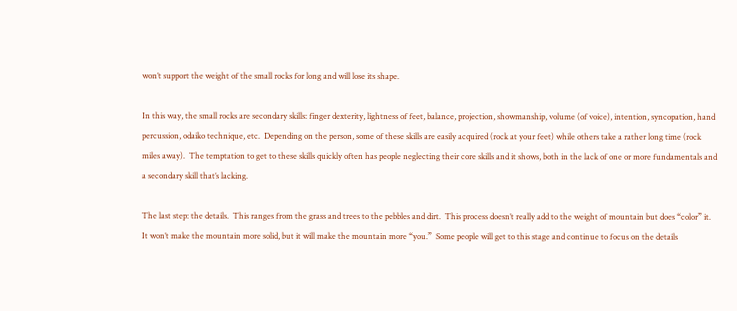won’t support the weight of the small rocks for long and will lose its shape.

In this way, the small rocks are secondary skills: finger dexterity, lightness of feet, balance, projection, showmanship, volume (of voice), intention, syncopation, hand percussion, odaiko technique, etc.  Depending on the person, some of these skills are easily acquired (rock at your feet) while others take a rather long time (rock miles away).  The temptation to get to these skills quickly often has people neglecting their core skills and it shows, both in the lack of one or more fundamentals and a secondary skill that’s lacking.

The last step: the details.  This ranges from the grass and trees to the pebbles and dirt.  This process doesn’t really add to the weight of mountain but does “color” it.  It won’t make the mountain more solid, but it will make the mountain more “you.”  Some people will get to this stage and continue to focus on the details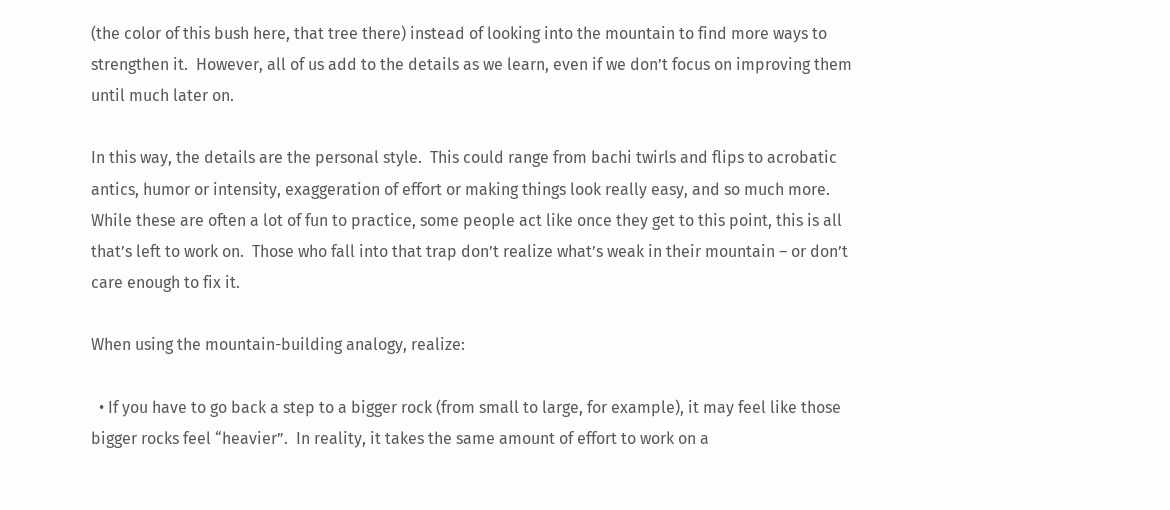(the color of this bush here, that tree there) instead of looking into the mountain to find more ways to strengthen it.  However, all of us add to the details as we learn, even if we don’t focus on improving them until much later on.

In this way, the details are the personal style.  This could range from bachi twirls and flips to acrobatic antics, humor or intensity, exaggeration of effort or making things look really easy, and so much more.  While these are often a lot of fun to practice, some people act like once they get to this point, this is all that’s left to work on.  Those who fall into that trap don’t realize what’s weak in their mountain – or don’t care enough to fix it.

When using the mountain-building analogy, realize:

  • If you have to go back a step to a bigger rock (from small to large, for example), it may feel like those bigger rocks feel “heavier”.  In reality, it takes the same amount of effort to work on a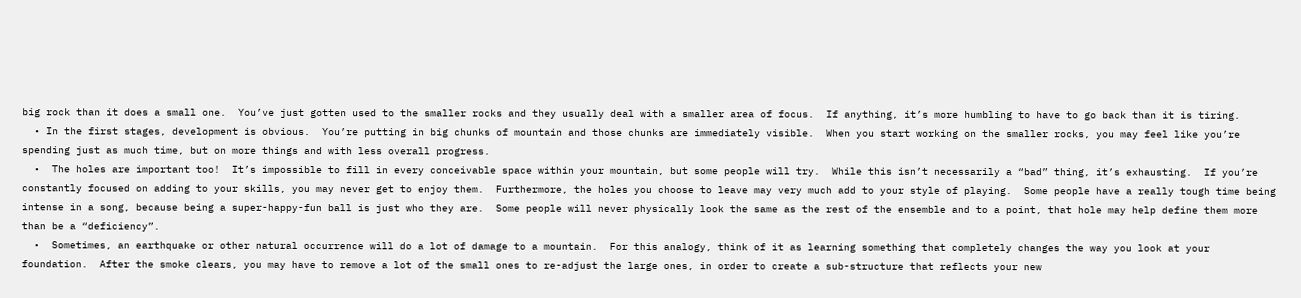big rock than it does a small one.  You’ve just gotten used to the smaller rocks and they usually deal with a smaller area of focus.  If anything, it’s more humbling to have to go back than it is tiring.
  • In the first stages, development is obvious.  You’re putting in big chunks of mountain and those chunks are immediately visible.  When you start working on the smaller rocks, you may feel like you’re spending just as much time, but on more things and with less overall progress.
  •  The holes are important too!  It’s impossible to fill in every conceivable space within your mountain, but some people will try.  While this isn’t necessarily a “bad” thing, it’s exhausting.  If you’re constantly focused on adding to your skills, you may never get to enjoy them.  Furthermore, the holes you choose to leave may very much add to your style of playing.  Some people have a really tough time being intense in a song, because being a super-happy-fun ball is just who they are.  Some people will never physically look the same as the rest of the ensemble and to a point, that hole may help define them more than be a “deficiency”.
  •  Sometimes, an earthquake or other natural occurrence will do a lot of damage to a mountain.  For this analogy, think of it as learning something that completely changes the way you look at your foundation.  After the smoke clears, you may have to remove a lot of the small ones to re-adjust the large ones, in order to create a sub-structure that reflects your new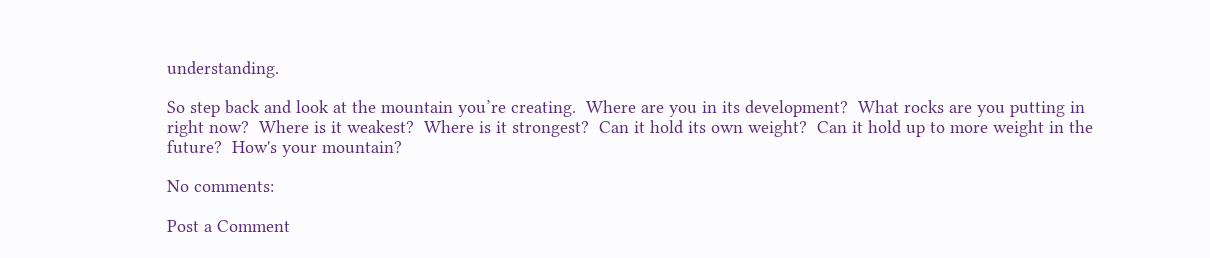understanding.

So step back and look at the mountain you’re creating.  Where are you in its development?  What rocks are you putting in right now?  Where is it weakest?  Where is it strongest?  Can it hold its own weight?  Can it hold up to more weight in the future?  How's your mountain?

No comments:

Post a Comment